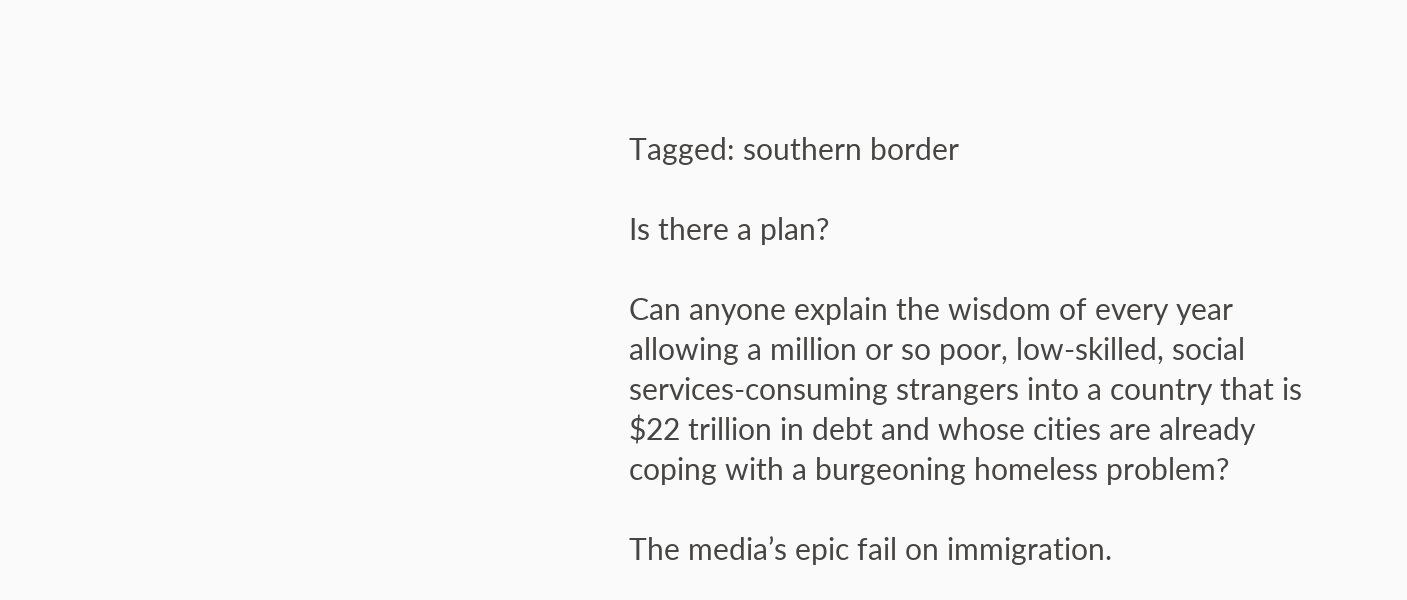Tagged: southern border

Is there a plan?

Can anyone explain the wisdom of every year allowing a million or so poor, low-skilled, social services-consuming strangers into a country that is $22 trillion in debt and whose cities are already coping with a burgeoning homeless problem?

The media’s epic fail on immigration.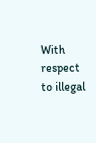With respect to illegal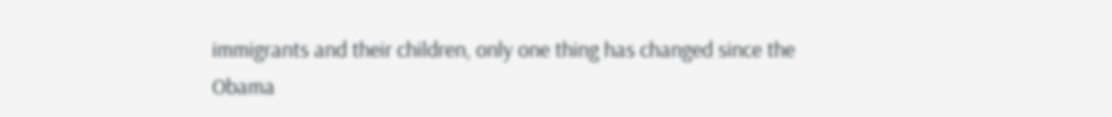immigrants and their children, only one thing has changed since the Obama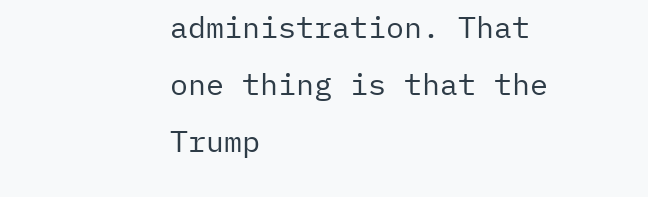administration. That one thing is that the Trump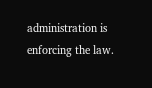administration is enforcing the law.